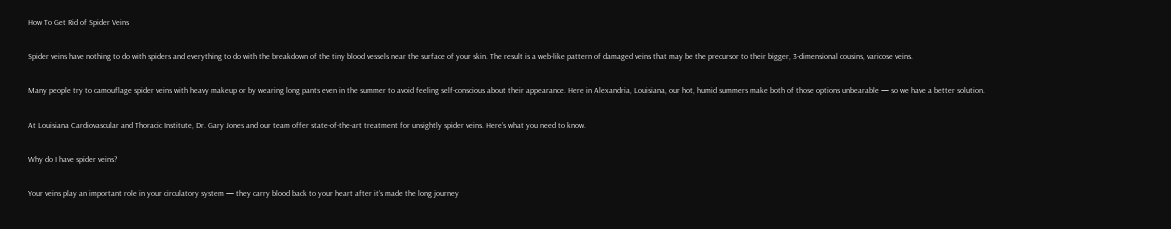How To Get Rid of Spider Veins

Spider veins have nothing to do with spiders and everything to do with the breakdown of the tiny blood vessels near the surface of your skin. The result is a web-like pattern of damaged veins that may be the precursor to their bigger, 3-dimensional cousins, varicose veins.

Many people try to camouflage spider veins with heavy makeup or by wearing long pants even in the summer to avoid feeling self-conscious about their appearance. Here in Alexandria, Louisiana, our hot, humid summers make both of those options unbearable — so we have a better solution.

At Louisiana Cardiovascular and Thoracic Institute, Dr. Gary Jones and our team offer state-of-the-art treatment for unsightly spider veins. Here’s what you need to know.

Why do I have spider veins?

Your veins play an important role in your circulatory system — they carry blood back to your heart after it’s made the long journey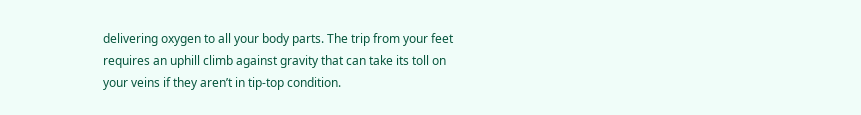delivering oxygen to all your body parts. The trip from your feet requires an uphill climb against gravity that can take its toll on your veins if they aren’t in tip-top condition.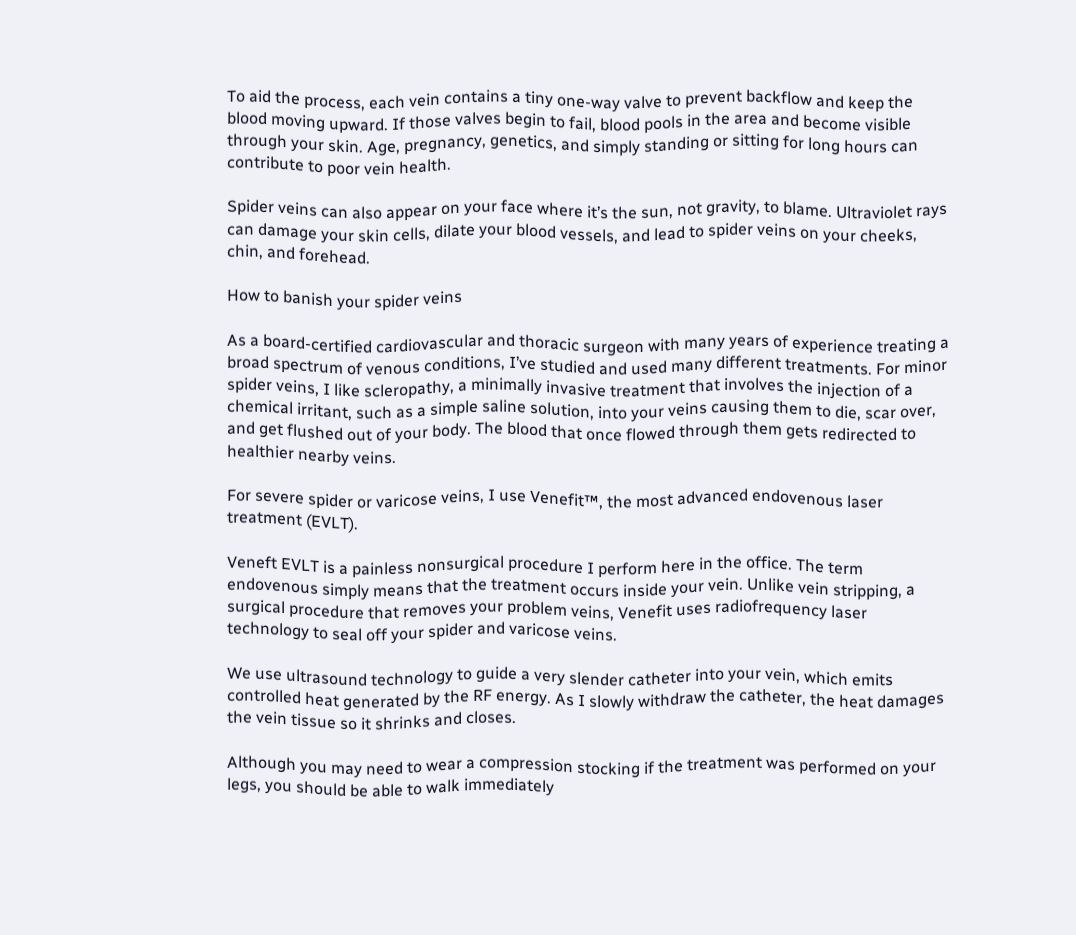To aid the process, each vein contains a tiny one-way valve to prevent backflow and keep the blood moving upward. If those valves begin to fail, blood pools in the area and become visible through your skin. Age, pregnancy, genetics, and simply standing or sitting for long hours can contribute to poor vein health.

Spider veins can also appear on your face where it’s the sun, not gravity, to blame. Ultraviolet rays can damage your skin cells, dilate your blood vessels, and lead to spider veins on your cheeks, chin, and forehead.

How to banish your spider veins

As a board-certified cardiovascular and thoracic surgeon with many years of experience treating a broad spectrum of venous conditions, I’ve studied and used many different treatments. For minor spider veins, I like scleropathy, a minimally invasive treatment that involves the injection of a chemical irritant, such as a simple saline solution, into your veins causing them to die, scar over, and get flushed out of your body. The blood that once flowed through them gets redirected to healthier nearby veins.

For severe spider or varicose veins, I use Venefit™, the most advanced endovenous laser treatment (EVLT).

Veneft EVLT is a painless nonsurgical procedure I perform here in the office. The term endovenous simply means that the treatment occurs inside your vein. Unlike vein stripping, a surgical procedure that removes your problem veins, Venefit uses radiofrequency laser technology to seal off your spider and varicose veins.

We use ultrasound technology to guide a very slender catheter into your vein, which emits controlled heat generated by the RF energy. As I slowly withdraw the catheter, the heat damages the vein tissue so it shrinks and closes.

Although you may need to wear a compression stocking if the treatment was performed on your legs, you should be able to walk immediately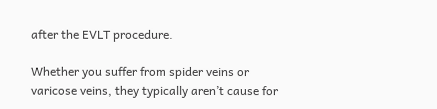after the EVLT procedure.

Whether you suffer from spider veins or varicose veins, they typically aren’t cause for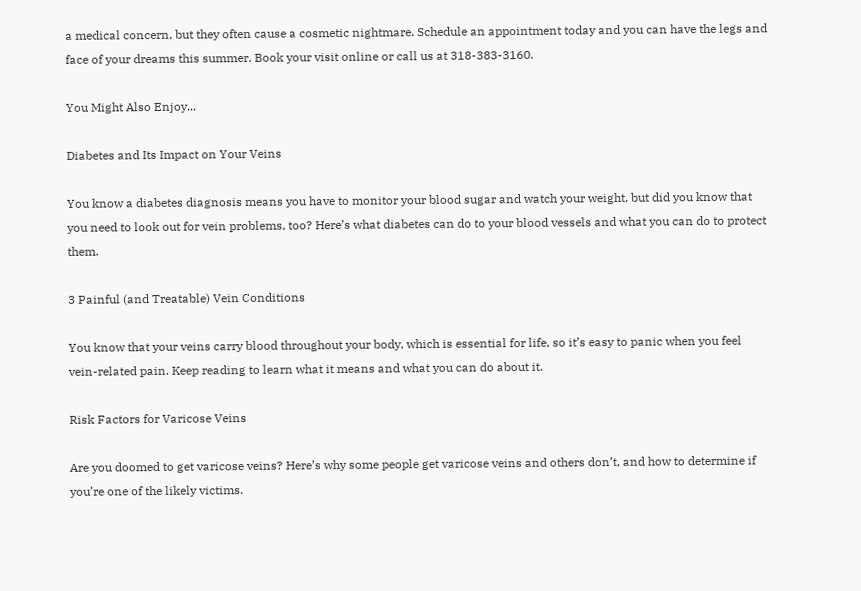a medical concern, but they often cause a cosmetic nightmare. Schedule an appointment today and you can have the legs and face of your dreams this summer. Book your visit online or call us at 318-383-3160.

You Might Also Enjoy...

Diabetes and Its Impact on Your Veins

You know a diabetes diagnosis means you have to monitor your blood sugar and watch your weight, but did you know that you need to look out for vein problems, too? Here’s what diabetes can do to your blood vessels and what you can do to protect them.

3 Painful (and Treatable) Vein Conditions

You know that your veins carry blood throughout your body, which is essential for life, so it’s easy to panic when you feel vein-related pain. Keep reading to learn what it means and what you can do about it.

Risk Factors for Varicose Veins

Are you doomed to get varicose veins? Here’s why some people get varicose veins and others don’t, and how to determine if you’re one of the likely victims.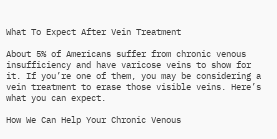What To Expect After Vein Treatment

About 5% of Americans suffer from chronic venous insufficiency and have varicose veins to show for it. If you’re one of them, you may be considering a vein treatment to erase those visible veins. Here’s what you can expect.

How We Can Help Your Chronic Venous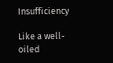Insufficiency

Like a well-oiled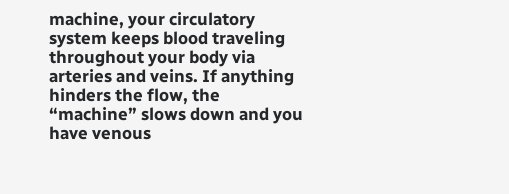machine, your circulatory system keeps blood traveling throughout your body via arteries and veins. If anything hinders the flow, the “machine” slows down and you have venous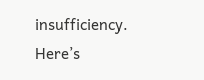insufficiency. Here’s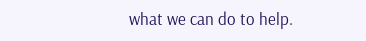what we can do to help.